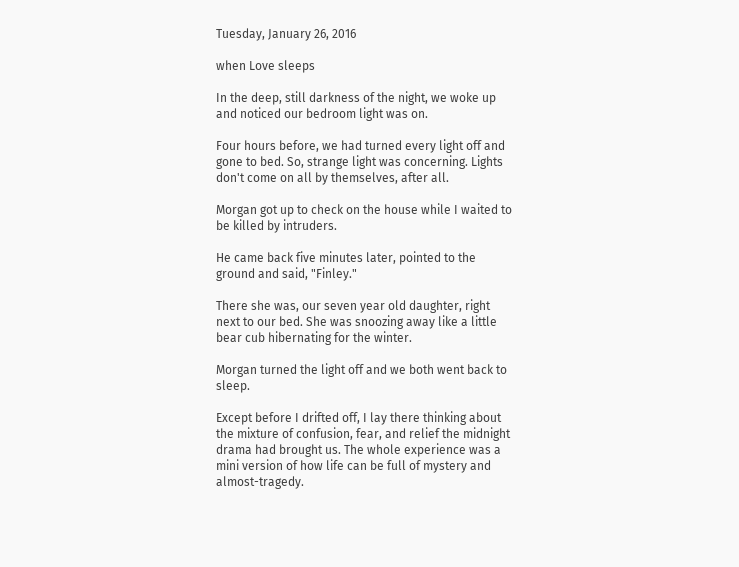Tuesday, January 26, 2016

when Love sleeps

In the deep, still darkness of the night, we woke up and noticed our bedroom light was on.

Four hours before, we had turned every light off and gone to bed. So, strange light was concerning. Lights don't come on all by themselves, after all.

Morgan got up to check on the house while I waited to be killed by intruders.

He came back five minutes later, pointed to the ground and said, "Finley."

There she was, our seven year old daughter, right next to our bed. She was snoozing away like a little bear cub hibernating for the winter.

Morgan turned the light off and we both went back to sleep.

Except before I drifted off, I lay there thinking about the mixture of confusion, fear, and relief the midnight drama had brought us. The whole experience was a mini version of how life can be full of mystery and almost-tragedy.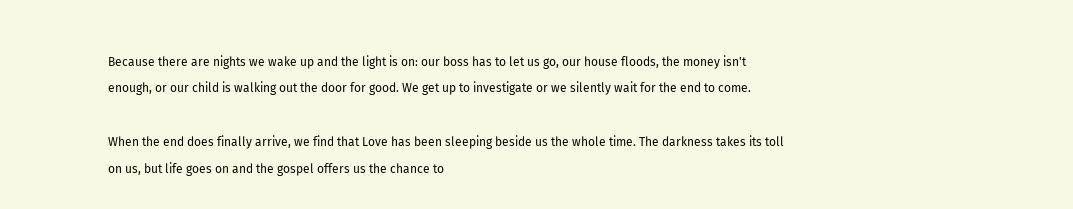Because there are nights we wake up and the light is on: our boss has to let us go, our house floods, the money isn't enough, or our child is walking out the door for good. We get up to investigate or we silently wait for the end to come.

When the end does finally arrive, we find that Love has been sleeping beside us the whole time. The darkness takes its toll on us, but life goes on and the gospel offers us the chance to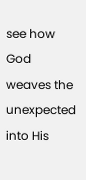see how God weaves the unexpected into His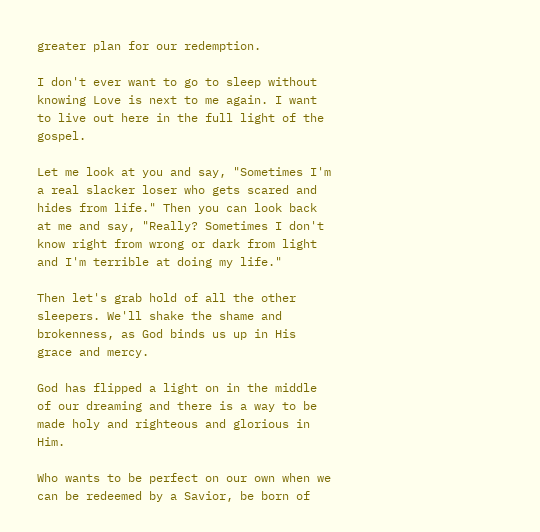greater plan for our redemption.

I don't ever want to go to sleep without knowing Love is next to me again. I want to live out here in the full light of the gospel.

Let me look at you and say, "Sometimes I'm a real slacker loser who gets scared and hides from life." Then you can look back at me and say, "Really? Sometimes I don't know right from wrong or dark from light and I'm terrible at doing my life."

Then let's grab hold of all the other sleepers. We'll shake the shame and brokenness, as God binds us up in His grace and mercy.

God has flipped a light on in the middle of our dreaming and there is a way to be made holy and righteous and glorious in Him.

Who wants to be perfect on our own when we can be redeemed by a Savior, be born of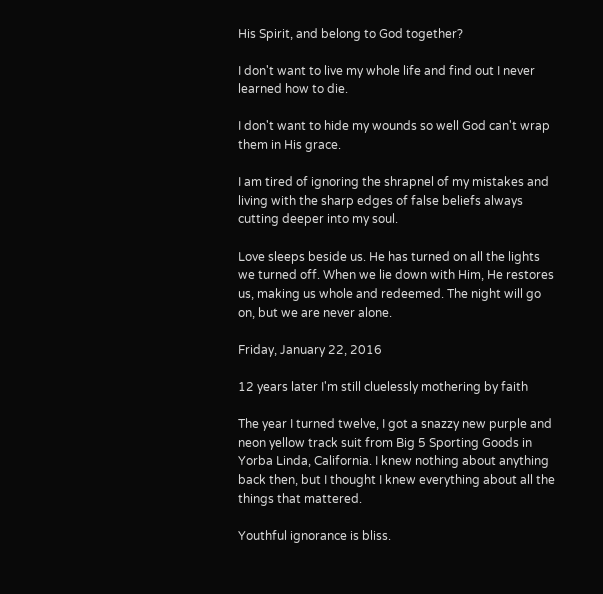His Spirit, and belong to God together?

I don't want to live my whole life and find out I never learned how to die.

I don't want to hide my wounds so well God can't wrap them in His grace.

I am tired of ignoring the shrapnel of my mistakes and living with the sharp edges of false beliefs always cutting deeper into my soul.

Love sleeps beside us. He has turned on all the lights we turned off. When we lie down with Him, He restores us, making us whole and redeemed. The night will go on, but we are never alone.

Friday, January 22, 2016

12 years later I'm still cluelessly mothering by faith

The year I turned twelve, I got a snazzy new purple and neon yellow track suit from Big 5 Sporting Goods in Yorba Linda, California. I knew nothing about anything back then, but I thought I knew everything about all the things that mattered.

Youthful ignorance is bliss.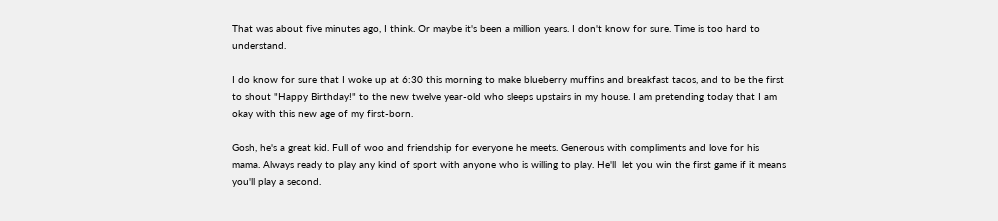That was about five minutes ago, I think. Or maybe it's been a million years. I don't know for sure. Time is too hard to understand.

I do know for sure that I woke up at 6:30 this morning to make blueberry muffins and breakfast tacos, and to be the first to shout "Happy Birthday!" to the new twelve year-old who sleeps upstairs in my house. I am pretending today that I am okay with this new age of my first-born.

Gosh, he's a great kid. Full of woo and friendship for everyone he meets. Generous with compliments and love for his mama. Always ready to play any kind of sport with anyone who is willing to play. He'll  let you win the first game if it means you'll play a second.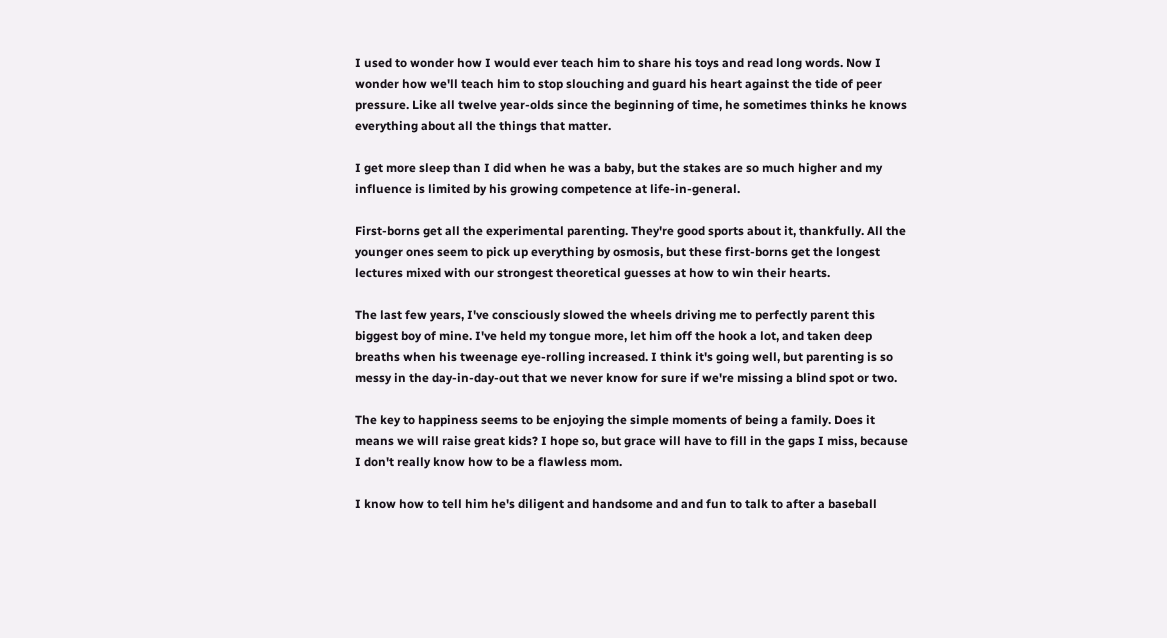I used to wonder how I would ever teach him to share his toys and read long words. Now I wonder how we'll teach him to stop slouching and guard his heart against the tide of peer pressure. Like all twelve year-olds since the beginning of time, he sometimes thinks he knows everything about all the things that matter.

I get more sleep than I did when he was a baby, but the stakes are so much higher and my influence is limited by his growing competence at life-in-general.

First-borns get all the experimental parenting. They're good sports about it, thankfully. All the younger ones seem to pick up everything by osmosis, but these first-borns get the longest lectures mixed with our strongest theoretical guesses at how to win their hearts.

The last few years, I've consciously slowed the wheels driving me to perfectly parent this biggest boy of mine. I've held my tongue more, let him off the hook a lot, and taken deep breaths when his tweenage eye-rolling increased. I think it's going well, but parenting is so messy in the day-in-day-out that we never know for sure if we're missing a blind spot or two.

The key to happiness seems to be enjoying the simple moments of being a family. Does it means we will raise great kids? I hope so, but grace will have to fill in the gaps I miss, because I don't really know how to be a flawless mom.

I know how to tell him he's diligent and handsome and and fun to talk to after a baseball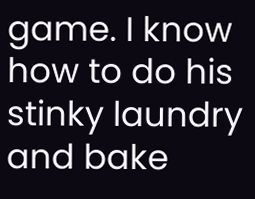game. I know how to do his stinky laundry and bake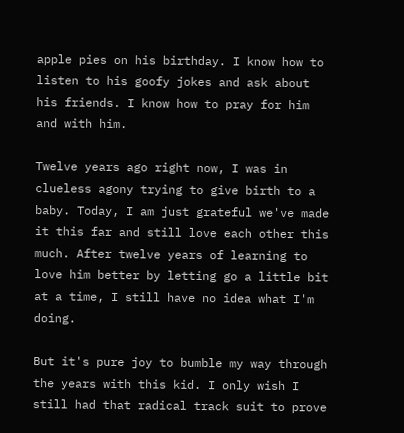apple pies on his birthday. I know how to listen to his goofy jokes and ask about his friends. I know how to pray for him and with him.

Twelve years ago right now, I was in clueless agony trying to give birth to a baby. Today, I am just grateful we've made it this far and still love each other this much. After twelve years of learning to love him better by letting go a little bit at a time, I still have no idea what I'm doing.

But it's pure joy to bumble my way through the years with this kid. I only wish I still had that radical track suit to prove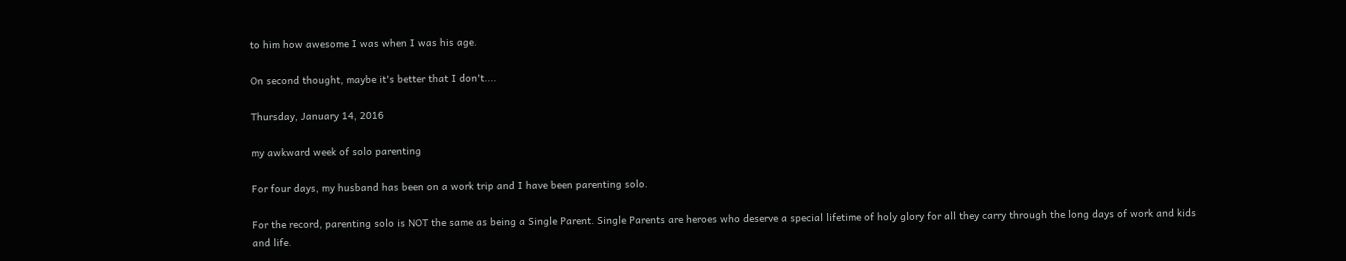to him how awesome I was when I was his age.

On second thought, maybe it's better that I don't....

Thursday, January 14, 2016

my awkward week of solo parenting

For four days, my husband has been on a work trip and I have been parenting solo.

For the record, parenting solo is NOT the same as being a Single Parent. Single Parents are heroes who deserve a special lifetime of holy glory for all they carry through the long days of work and kids and life.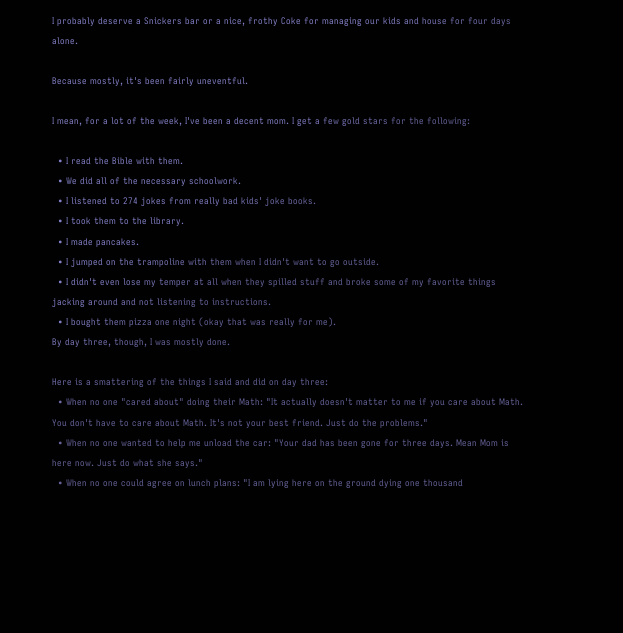I probably deserve a Snickers bar or a nice, frothy Coke for managing our kids and house for four days alone.

Because mostly, it's been fairly uneventful.

I mean, for a lot of the week, I've been a decent mom. I get a few gold stars for the following:

  • I read the Bible with them.
  • We did all of the necessary schoolwork.
  • I listened to 274 jokes from really bad kids' joke books.
  • I took them to the library.
  • I made pancakes.
  • I jumped on the trampoline with them when I didn't want to go outside.
  • I didn't even lose my temper at all when they spilled stuff and broke some of my favorite things jacking around and not listening to instructions.
  • I bought them pizza one night (okay that was really for me).
By day three, though, I was mostly done.

Here is a smattering of the things I said and did on day three:
  • When no one "cared about" doing their Math: "It actually doesn't matter to me if you care about Math. You don't have to care about Math. It's not your best friend. Just do the problems."
  • When no one wanted to help me unload the car: "Your dad has been gone for three days. Mean Mom is here now. Just do what she says."
  • When no one could agree on lunch plans: "I am lying here on the ground dying one thousand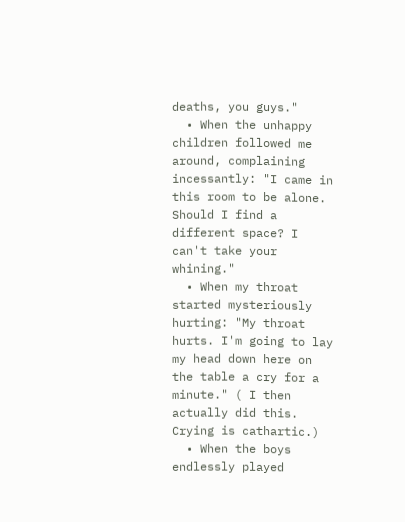deaths, you guys."
  • When the unhappy children followed me around, complaining incessantly: "I came in this room to be alone. Should I find a different space? I can't take your whining."
  • When my throat started mysteriously hurting: "My throat hurts. I'm going to lay my head down here on the table a cry for a minute." ( I then actually did this. Crying is cathartic.)
  • When the boys endlessly played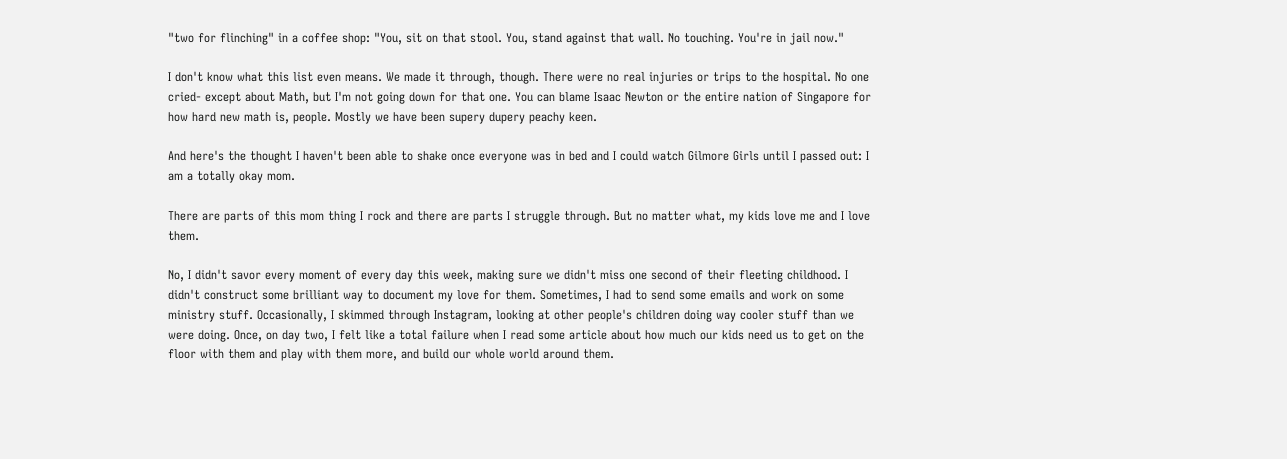"two for flinching" in a coffee shop: "You, sit on that stool. You, stand against that wall. No touching. You're in jail now."

I don't know what this list even means. We made it through, though. There were no real injuries or trips to the hospital. No one cried- except about Math, but I'm not going down for that one. You can blame Isaac Newton or the entire nation of Singapore for how hard new math is, people. Mostly we have been supery dupery peachy keen.

And here's the thought I haven't been able to shake once everyone was in bed and I could watch Gilmore Girls until I passed out: I am a totally okay mom.

There are parts of this mom thing I rock and there are parts I struggle through. But no matter what, my kids love me and I love them.

No, I didn't savor every moment of every day this week, making sure we didn't miss one second of their fleeting childhood. I didn't construct some brilliant way to document my love for them. Sometimes, I had to send some emails and work on some ministry stuff. Occasionally, I skimmed through Instagram, looking at other people's children doing way cooler stuff than we were doing. Once, on day two, I felt like a total failure when I read some article about how much our kids need us to get on the floor with them and play with them more, and build our whole world around them.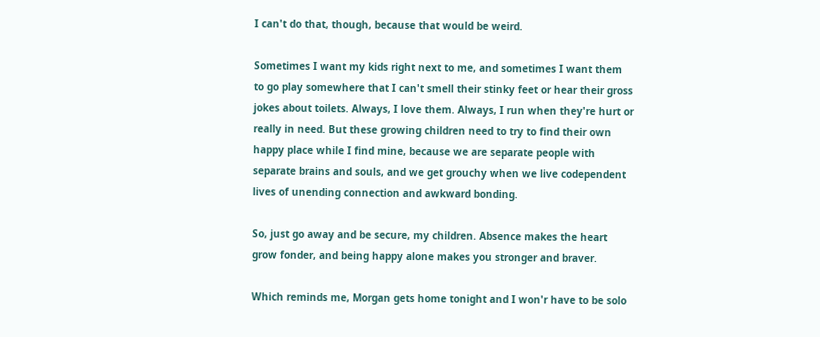I can't do that, though, because that would be weird.

Sometimes I want my kids right next to me, and sometimes I want them to go play somewhere that I can't smell their stinky feet or hear their gross jokes about toilets. Always, I love them. Always, I run when they're hurt or really in need. But these growing children need to try to find their own happy place while I find mine, because we are separate people with separate brains and souls, and we get grouchy when we live codependent lives of unending connection and awkward bonding.

So, just go away and be secure, my children. Absence makes the heart grow fonder, and being happy alone makes you stronger and braver.

Which reminds me, Morgan gets home tonight and I won'r have to be solo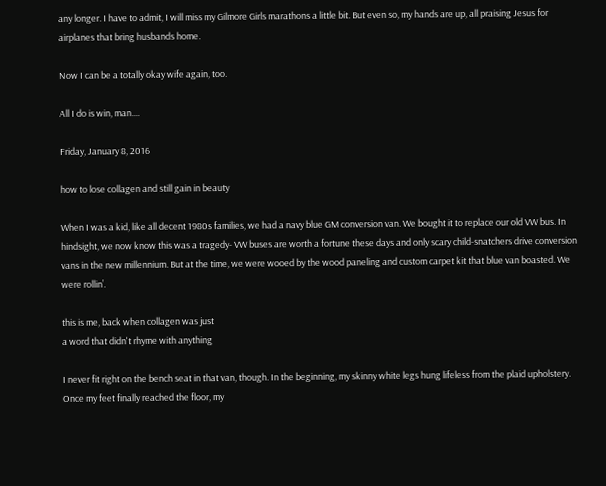any longer. I have to admit, I will miss my Gilmore Girls marathons a little bit. But even so, my hands are up, all praising Jesus for airplanes that bring husbands home.

Now I can be a totally okay wife again, too.

All I do is win, man....

Friday, January 8, 2016

how to lose collagen and still gain in beauty

When I was a kid, like all decent 1980s families, we had a navy blue GM conversion van. We bought it to replace our old VW bus. In hindsight, we now know this was a tragedy- VW buses are worth a fortune these days and only scary child-snatchers drive conversion vans in the new millennium. But at the time, we were wooed by the wood paneling and custom carpet kit that blue van boasted. We were rollin’.

this is me, back when collagen was just
a word that didn't rhyme with anything

I never fit right on the bench seat in that van, though. In the beginning, my skinny white legs hung lifeless from the plaid upholstery. Once my feet finally reached the floor, my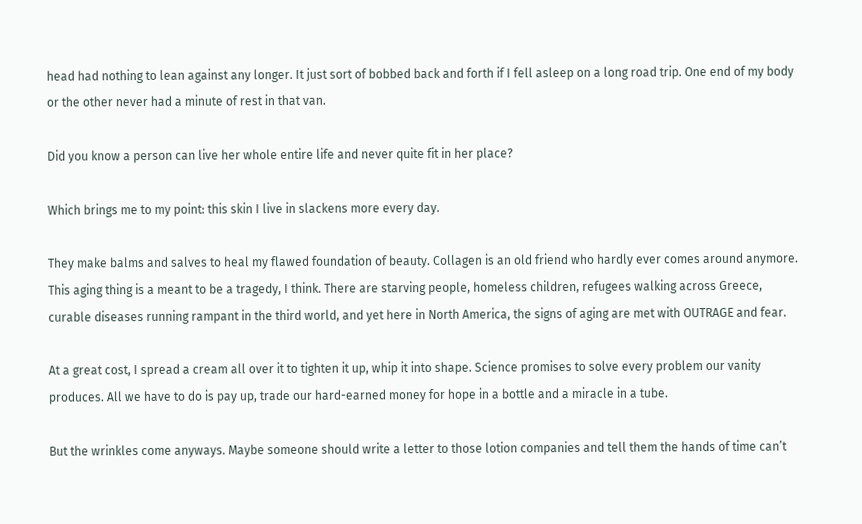head had nothing to lean against any longer. It just sort of bobbed back and forth if I fell asleep on a long road trip. One end of my body or the other never had a minute of rest in that van.

Did you know a person can live her whole entire life and never quite fit in her place?

Which brings me to my point: this skin I live in slackens more every day.

They make balms and salves to heal my flawed foundation of beauty. Collagen is an old friend who hardly ever comes around anymore. This aging thing is a meant to be a tragedy, I think. There are starving people, homeless children, refugees walking across Greece, curable diseases running rampant in the third world, and yet here in North America, the signs of aging are met with OUTRAGE and fear.

At a great cost, I spread a cream all over it to tighten it up, whip it into shape. Science promises to solve every problem our vanity produces. All we have to do is pay up, trade our hard-earned money for hope in a bottle and a miracle in a tube.

But the wrinkles come anyways. Maybe someone should write a letter to those lotion companies and tell them the hands of time can’t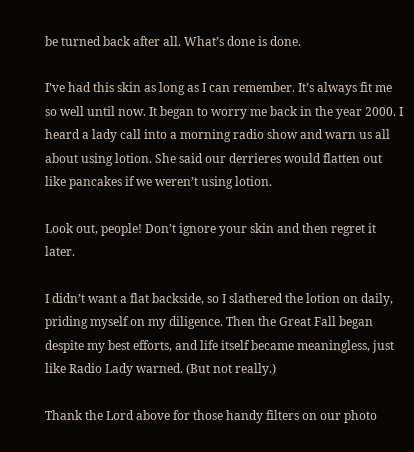be turned back after all. What’s done is done.

I’ve had this skin as long as I can remember. It’s always fit me so well until now. It began to worry me back in the year 2000. I heard a lady call into a morning radio show and warn us all about using lotion. She said our derrieres would flatten out like pancakes if we weren’t using lotion.

Look out, people! Don’t ignore your skin and then regret it later.

I didn’t want a flat backside, so I slathered the lotion on daily, priding myself on my diligence. Then the Great Fall began despite my best efforts, and life itself became meaningless, just like Radio Lady warned. (But not really.)

Thank the Lord above for those handy filters on our photo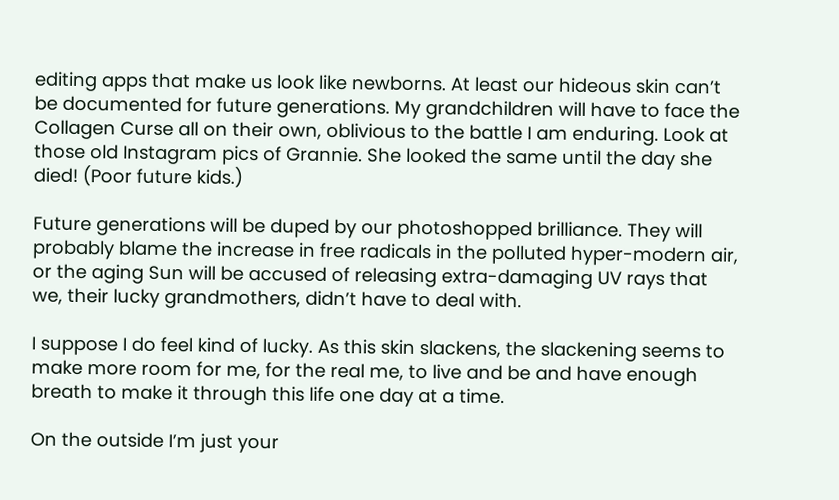editing apps that make us look like newborns. At least our hideous skin can’t be documented for future generations. My grandchildren will have to face the Collagen Curse all on their own, oblivious to the battle I am enduring. Look at those old Instagram pics of Grannie. She looked the same until the day she died! (Poor future kids.)

Future generations will be duped by our photoshopped brilliance. They will probably blame the increase in free radicals in the polluted hyper-modern air, or the aging Sun will be accused of releasing extra-damaging UV rays that we, their lucky grandmothers, didn’t have to deal with.

I suppose I do feel kind of lucky. As this skin slackens, the slackening seems to make more room for me, for the real me, to live and be and have enough breath to make it through this life one day at a time.

On the outside I’m just your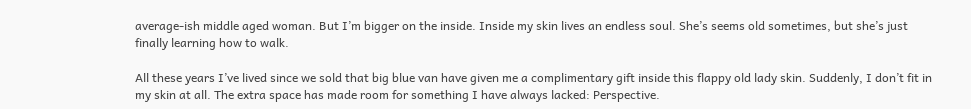average-ish middle aged woman. But I’m bigger on the inside. Inside my skin lives an endless soul. She’s seems old sometimes, but she’s just finally learning how to walk.

All these years I’ve lived since we sold that big blue van have given me a complimentary gift inside this flappy old lady skin. Suddenly, I don’t fit in my skin at all. The extra space has made room for something I have always lacked: Perspective.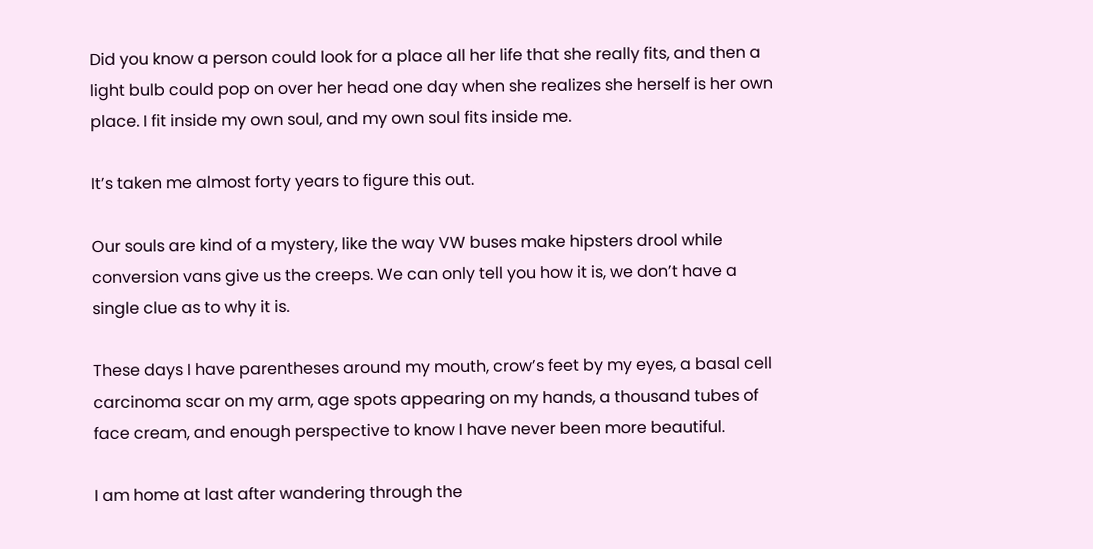Did you know a person could look for a place all her life that she really fits, and then a light bulb could pop on over her head one day when she realizes she herself is her own place. I fit inside my own soul, and my own soul fits inside me.

It’s taken me almost forty years to figure this out.

Our souls are kind of a mystery, like the way VW buses make hipsters drool while conversion vans give us the creeps. We can only tell you how it is, we don’t have a single clue as to why it is.

These days I have parentheses around my mouth, crow’s feet by my eyes, a basal cell carcinoma scar on my arm, age spots appearing on my hands, a thousand tubes of face cream, and enough perspective to know I have never been more beautiful.

I am home at last after wandering through the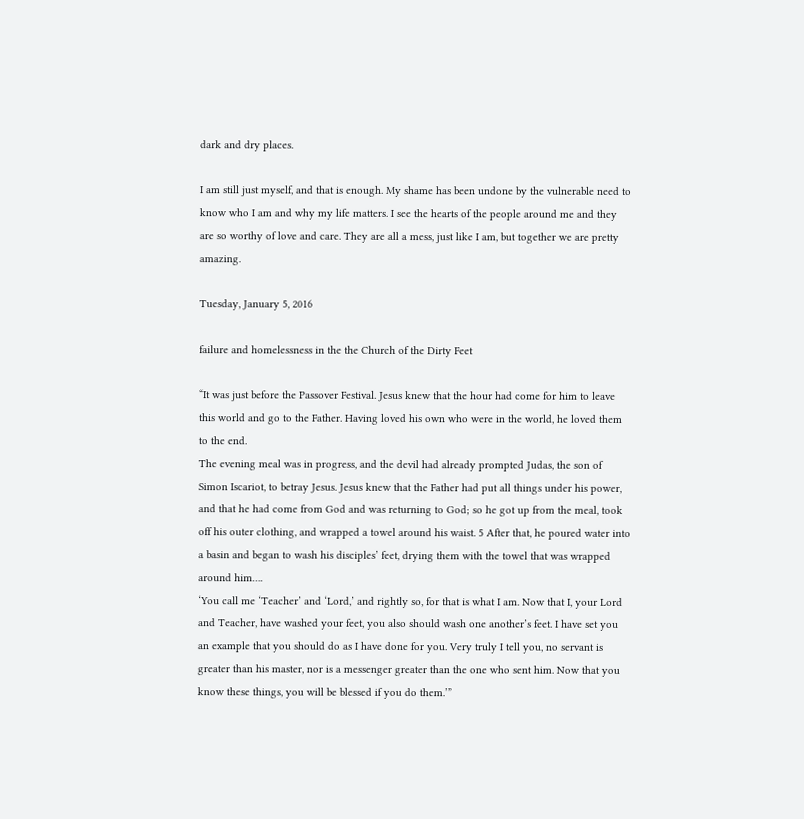dark and dry places.

I am still just myself, and that is enough. My shame has been undone by the vulnerable need to know who I am and why my life matters. I see the hearts of the people around me and they are so worthy of love and care. They are all a mess, just like I am, but together we are pretty amazing.

Tuesday, January 5, 2016

failure and homelessness in the the Church of the Dirty Feet

“It was just before the Passover Festival. Jesus knew that the hour had come for him to leave this world and go to the Father. Having loved his own who were in the world, he loved them to the end.
The evening meal was in progress, and the devil had already prompted Judas, the son of Simon Iscariot, to betray Jesus. Jesus knew that the Father had put all things under his power, and that he had come from God and was returning to God; so he got up from the meal, took off his outer clothing, and wrapped a towel around his waist. 5 After that, he poured water into a basin and began to wash his disciples’ feet, drying them with the towel that was wrapped around him….
‘You call me ‘Teacher’ and ‘Lord,’ and rightly so, for that is what I am. Now that I, your Lord and Teacher, have washed your feet, you also should wash one another’s feet. I have set you an example that you should do as I have done for you. Very truly I tell you, no servant is greater than his master, nor is a messenger greater than the one who sent him. Now that you know these things, you will be blessed if you do them.’”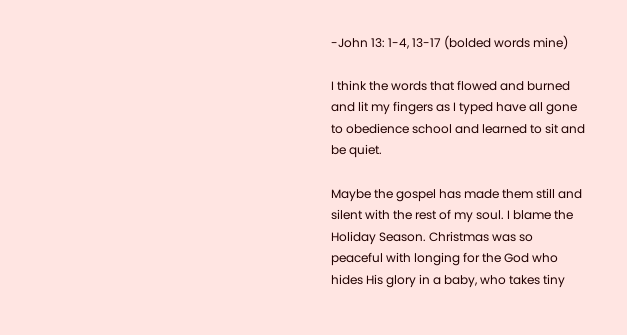-John 13: 1-4, 13-17 (bolded words mine)

I think the words that flowed and burned and lit my fingers as I typed have all gone to obedience school and learned to sit and be quiet.

Maybe the gospel has made them still and silent with the rest of my soul. I blame the Holiday Season. Christmas was so peaceful with longing for the God who hides His glory in a baby, who takes tiny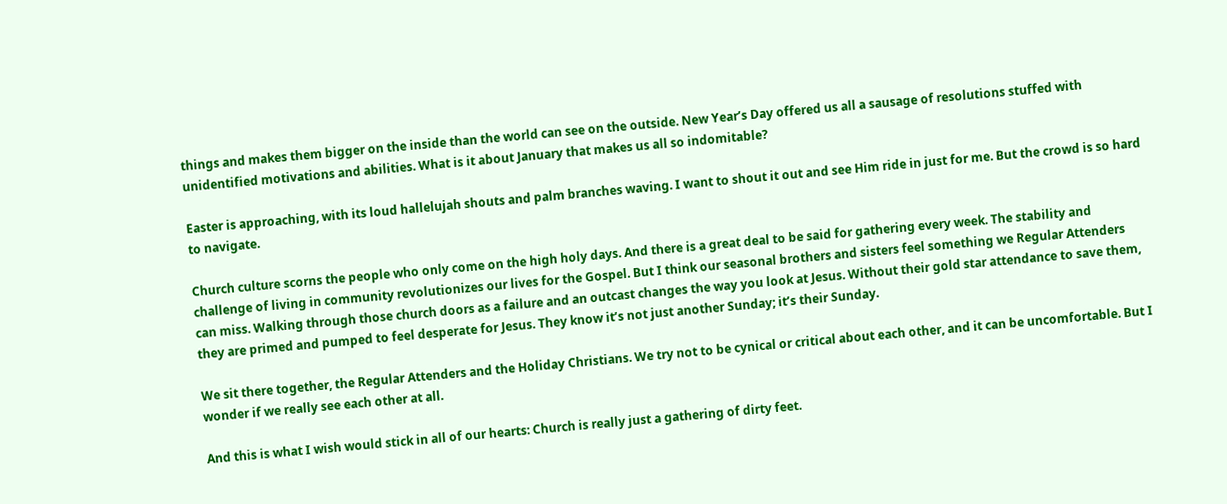things and makes them bigger on the inside than the world can see on the outside. New Year’s Day offered us all a sausage of resolutions stuffed with unidentified motivations and abilities. What is it about January that makes us all so indomitable?

Easter is approaching, with its loud hallelujah shouts and palm branches waving. I want to shout it out and see Him ride in just for me. But the crowd is so hard to navigate.

Church culture scorns the people who only come on the high holy days. And there is a great deal to be said for gathering every week. The stability and challenge of living in community revolutionizes our lives for the Gospel. But I think our seasonal brothers and sisters feel something we Regular Attenders can miss. Walking through those church doors as a failure and an outcast changes the way you look at Jesus. Without their gold star attendance to save them, they are primed and pumped to feel desperate for Jesus. They know it’s not just another Sunday; it’s their Sunday.

We sit there together, the Regular Attenders and the Holiday Christians. We try not to be cynical or critical about each other, and it can be uncomfortable. But I wonder if we really see each other at all.

And this is what I wish would stick in all of our hearts: Church is really just a gathering of dirty feet.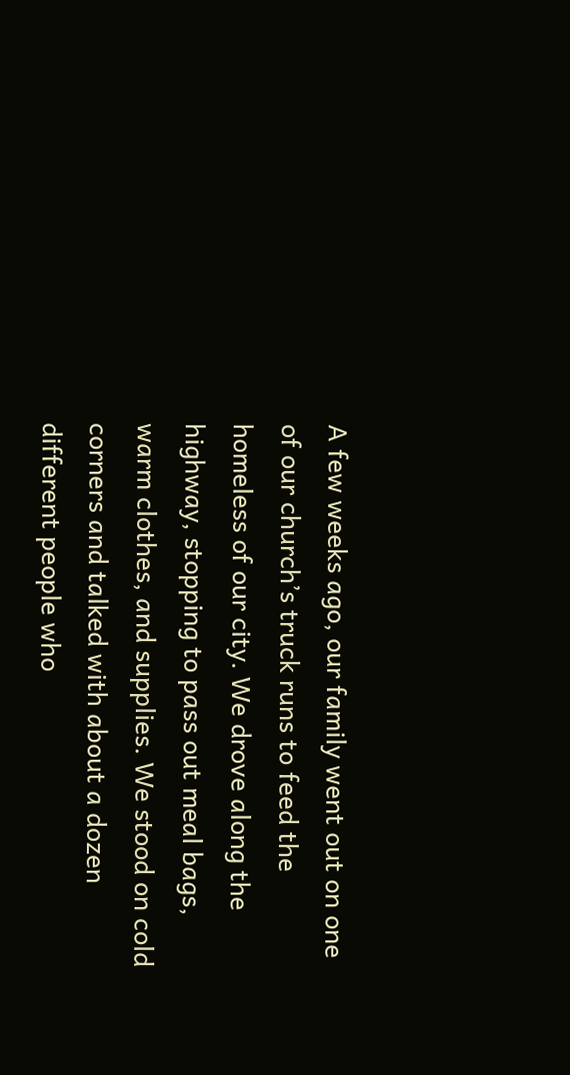A few weeks ago, our family went out on one of our church’s truck runs to feed the homeless of our city. We drove along the highway, stopping to pass out meal bags, warm clothes, and supplies. We stood on cold corners and talked with about a dozen different people who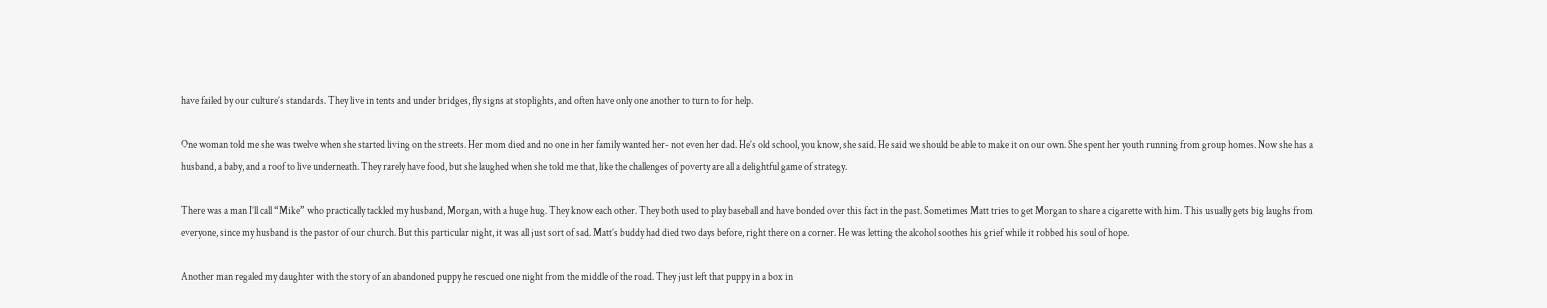have failed by our culture’s standards. They live in tents and under bridges, fly signs at stoplights, and often have only one another to turn to for help.

One woman told me she was twelve when she started living on the streets. Her mom died and no one in her family wanted her- not even her dad. He’s old school, you know, she said. He said we should be able to make it on our own. She spent her youth running from group homes. Now she has a husband, a baby, and a roof to live underneath. They rarely have food, but she laughed when she told me that, like the challenges of poverty are all a delightful game of strategy.

There was a man I’ll call “Mike” who practically tackled my husband, Morgan, with a huge hug. They know each other. They both used to play baseball and have bonded over this fact in the past. Sometimes Matt tries to get Morgan to share a cigarette with him. This usually gets big laughs from everyone, since my husband is the pastor of our church. But this particular night, it was all just sort of sad. Matt’s buddy had died two days before, right there on a corner. He was letting the alcohol soothes his grief while it robbed his soul of hope.

Another man regaled my daughter with the story of an abandoned puppy he rescued one night from the middle of the road. They just left that puppy in a box in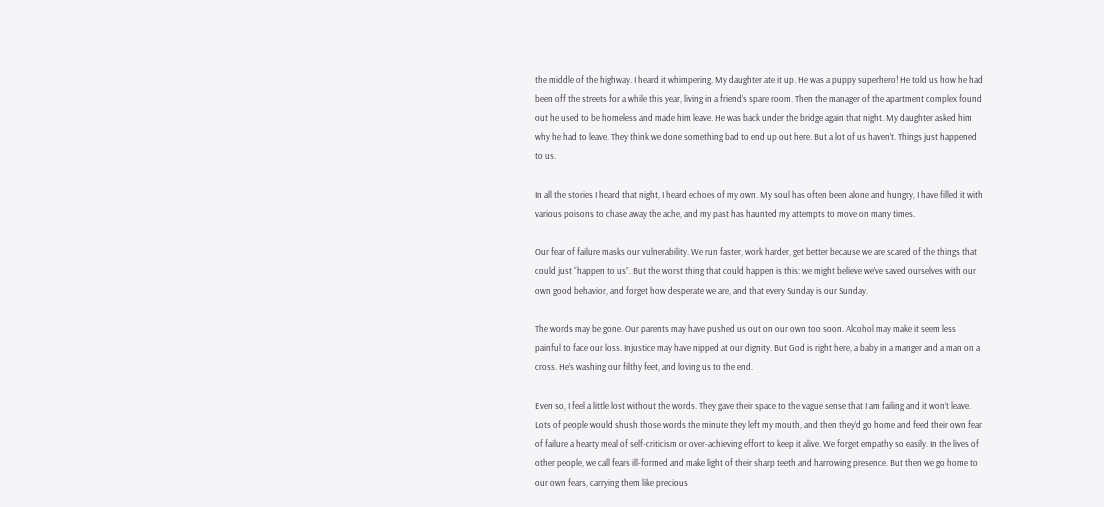the middle of the highway. I heard it whimpering. My daughter ate it up. He was a puppy superhero! He told us how he had been off the streets for a while this year, living in a friend’s spare room. Then the manager of the apartment complex found out he used to be homeless and made him leave. He was back under the bridge again that night. My daughter asked him why he had to leave. They think we done something bad to end up out here. But a lot of us haven’t. Things just happened to us.

In all the stories I heard that night, I heard echoes of my own. My soul has often been alone and hungry, I have filled it with various poisons to chase away the ache, and my past has haunted my attempts to move on many times.

Our fear of failure masks our vulnerability. We run faster, work harder, get better because we are scared of the things that could just “happen to us”. But the worst thing that could happen is this: we might believe we’ve saved ourselves with our own good behavior, and forget how desperate we are, and that every Sunday is our Sunday.

The words may be gone. Our parents may have pushed us out on our own too soon. Alcohol may make it seem less painful to face our loss. Injustice may have nipped at our dignity. But God is right here, a baby in a manger and a man on a cross. He’s washing our filthy feet, and loving us to the end.

Even so, I feel a little lost without the words. They gave their space to the vague sense that I am failing and it won’t leave. Lots of people would shush those words the minute they left my mouth, and then they’d go home and feed their own fear of failure a hearty meal of self-criticism or over-achieving effort to keep it alive. We forget empathy so easily. In the lives of other people, we call fears ill-formed and make light of their sharp teeth and harrowing presence. But then we go home to our own fears, carrying them like precious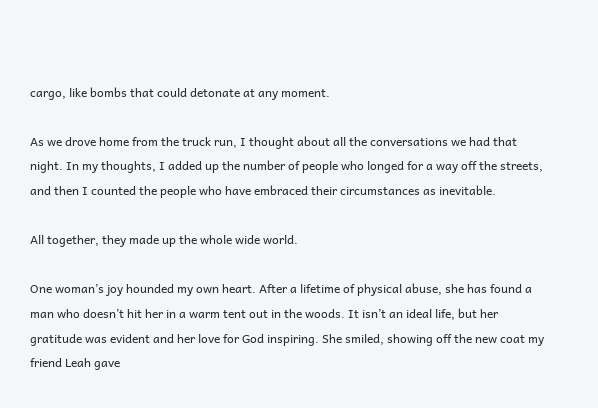cargo, like bombs that could detonate at any moment.

As we drove home from the truck run, I thought about all the conversations we had that night. In my thoughts, I added up the number of people who longed for a way off the streets, and then I counted the people who have embraced their circumstances as inevitable.

All together, they made up the whole wide world.

One woman’s joy hounded my own heart. After a lifetime of physical abuse, she has found a man who doesn’t hit her in a warm tent out in the woods. It isn’t an ideal life, but her gratitude was evident and her love for God inspiring. She smiled, showing off the new coat my friend Leah gave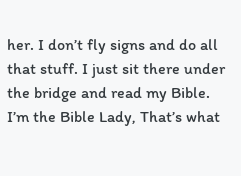her. I don’t fly signs and do all that stuff. I just sit there under the bridge and read my Bible. I’m the Bible Lady, That’s what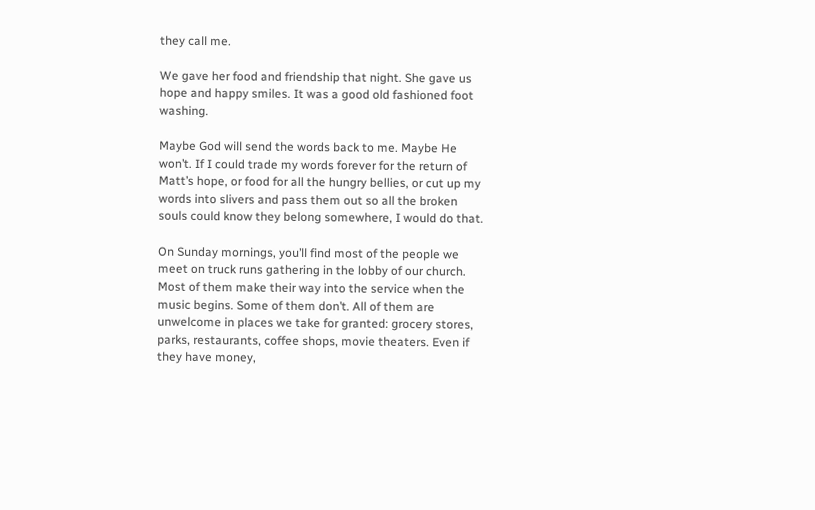they call me.

We gave her food and friendship that night. She gave us hope and happy smiles. It was a good old fashioned foot washing.

Maybe God will send the words back to me. Maybe He won’t. If I could trade my words forever for the return of Matt’s hope, or food for all the hungry bellies, or cut up my words into slivers and pass them out so all the broken souls could know they belong somewhere, I would do that.

On Sunday mornings, you’ll find most of the people we meet on truck runs gathering in the lobby of our church. Most of them make their way into the service when the music begins. Some of them don’t. All of them are unwelcome in places we take for granted: grocery stores, parks, restaurants, coffee shops, movie theaters. Even if they have money,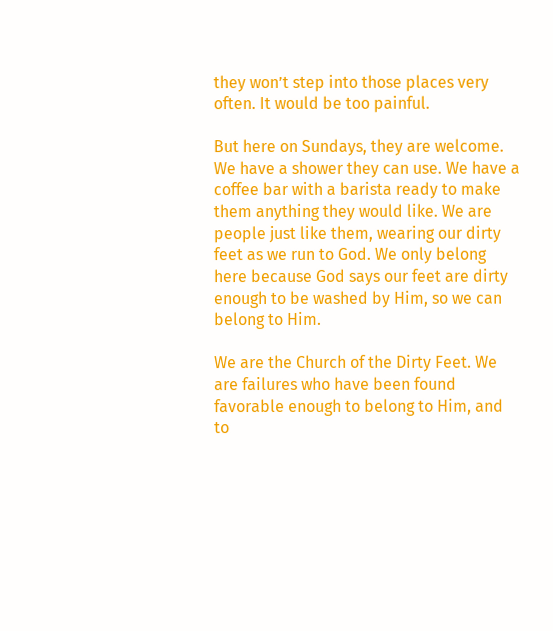they won’t step into those places very often. It would be too painful.

But here on Sundays, they are welcome. We have a shower they can use. We have a coffee bar with a barista ready to make them anything they would like. We are people just like them, wearing our dirty feet as we run to God. We only belong here because God says our feet are dirty enough to be washed by Him, so we can belong to Him.

We are the Church of the Dirty Feet. We are failures who have been found favorable enough to belong to Him, and to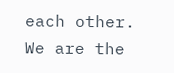each other. We are the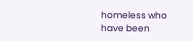homeless who have been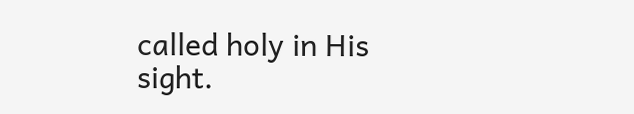called holy in His sight.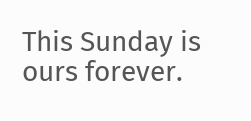This Sunday is ours forever.